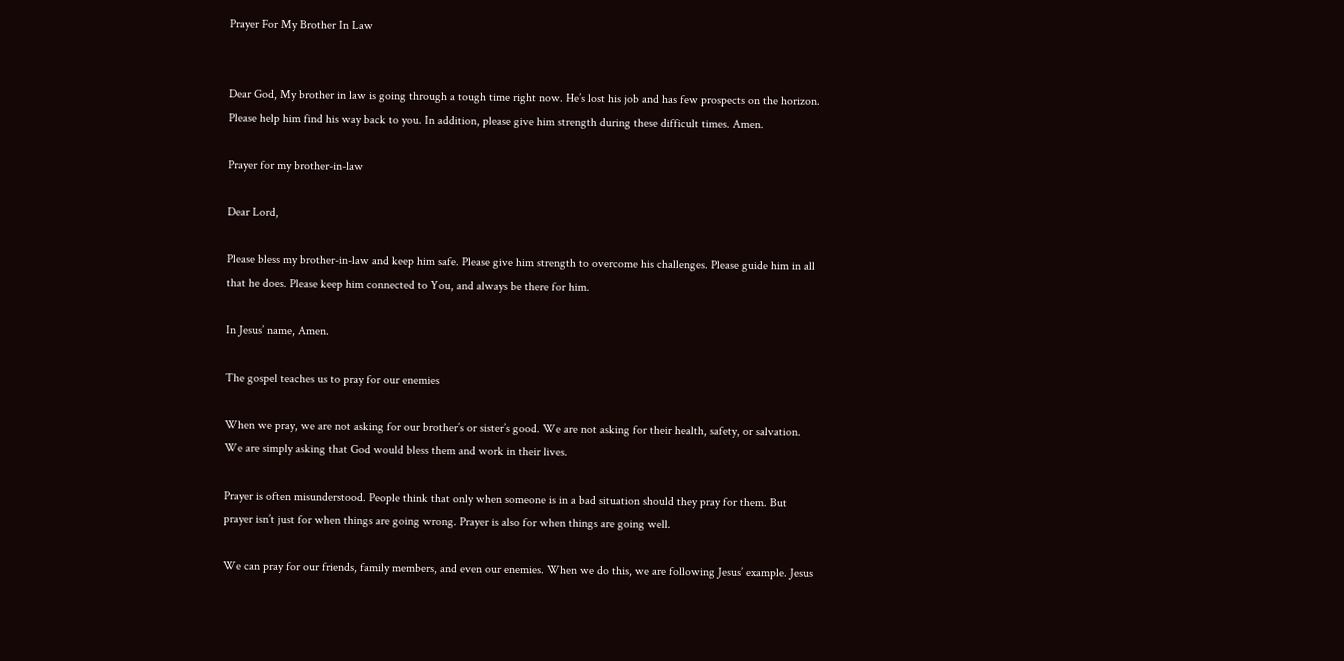Prayer For My Brother In Law


Dear God, My brother in law is going through a tough time right now. He’s lost his job and has few prospects on the horizon. Please help him find his way back to you. In addition, please give him strength during these difficult times. Amen.

Prayer for my brother-in-law

Dear Lord,

Please bless my brother-in-law and keep him safe. Please give him strength to overcome his challenges. Please guide him in all that he does. Please keep him connected to You, and always be there for him.

In Jesus’ name, Amen.

The gospel teaches us to pray for our enemies

When we pray, we are not asking for our brother’s or sister’s good. We are not asking for their health, safety, or salvation. We are simply asking that God would bless them and work in their lives.

Prayer is often misunderstood. People think that only when someone is in a bad situation should they pray for them. But prayer isn’t just for when things are going wrong. Prayer is also for when things are going well.

We can pray for our friends, family members, and even our enemies. When we do this, we are following Jesus’ example. Jesus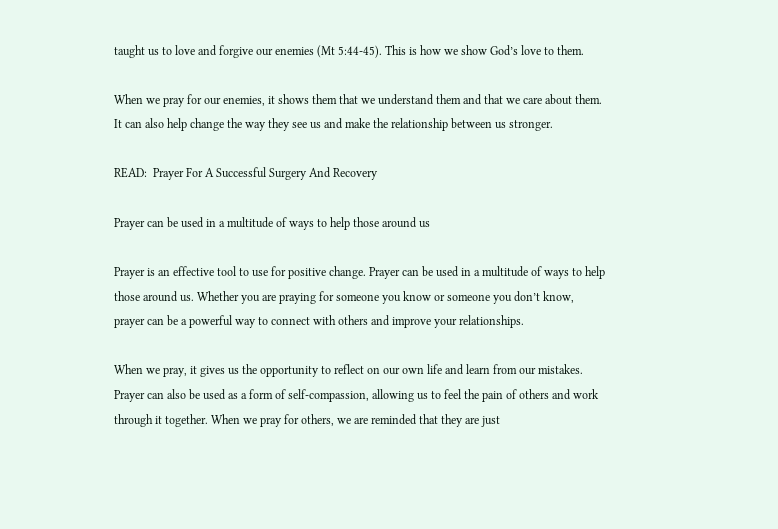taught us to love and forgive our enemies (Mt 5:44-45). This is how we show God’s love to them.

When we pray for our enemies, it shows them that we understand them and that we care about them. It can also help change the way they see us and make the relationship between us stronger.

READ:  Prayer For A Successful Surgery And Recovery

Prayer can be used in a multitude of ways to help those around us

Prayer is an effective tool to use for positive change. Prayer can be used in a multitude of ways to help those around us. Whether you are praying for someone you know or someone you don’t know, prayer can be a powerful way to connect with others and improve your relationships.

When we pray, it gives us the opportunity to reflect on our own life and learn from our mistakes. Prayer can also be used as a form of self-compassion, allowing us to feel the pain of others and work through it together. When we pray for others, we are reminded that they are just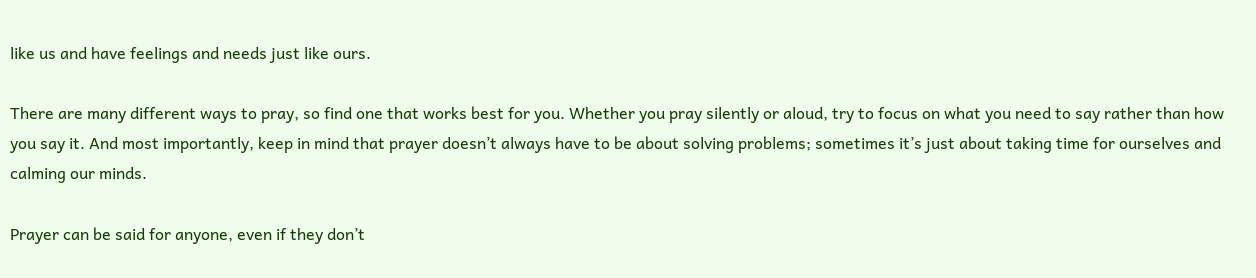like us and have feelings and needs just like ours.

There are many different ways to pray, so find one that works best for you. Whether you pray silently or aloud, try to focus on what you need to say rather than how you say it. And most importantly, keep in mind that prayer doesn’t always have to be about solving problems; sometimes it’s just about taking time for ourselves and calming our minds.

Prayer can be said for anyone, even if they don’t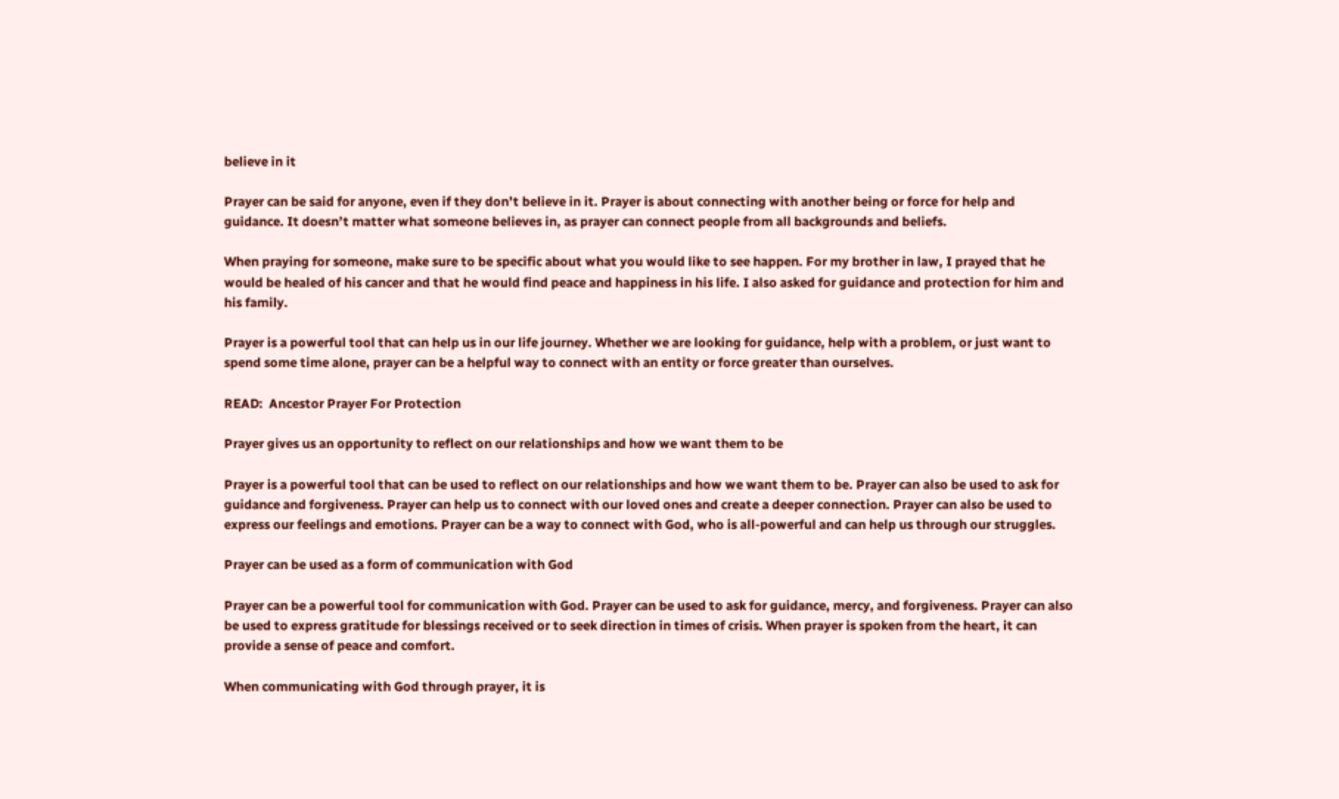believe in it

Prayer can be said for anyone, even if they don’t believe in it. Prayer is about connecting with another being or force for help and guidance. It doesn’t matter what someone believes in, as prayer can connect people from all backgrounds and beliefs.

When praying for someone, make sure to be specific about what you would like to see happen. For my brother in law, I prayed that he would be healed of his cancer and that he would find peace and happiness in his life. I also asked for guidance and protection for him and his family.

Prayer is a powerful tool that can help us in our life journey. Whether we are looking for guidance, help with a problem, or just want to spend some time alone, prayer can be a helpful way to connect with an entity or force greater than ourselves.

READ:  Ancestor Prayer For Protection

Prayer gives us an opportunity to reflect on our relationships and how we want them to be

Prayer is a powerful tool that can be used to reflect on our relationships and how we want them to be. Prayer can also be used to ask for guidance and forgiveness. Prayer can help us to connect with our loved ones and create a deeper connection. Prayer can also be used to express our feelings and emotions. Prayer can be a way to connect with God, who is all-powerful and can help us through our struggles.

Prayer can be used as a form of communication with God

Prayer can be a powerful tool for communication with God. Prayer can be used to ask for guidance, mercy, and forgiveness. Prayer can also be used to express gratitude for blessings received or to seek direction in times of crisis. When prayer is spoken from the heart, it can provide a sense of peace and comfort.

When communicating with God through prayer, it is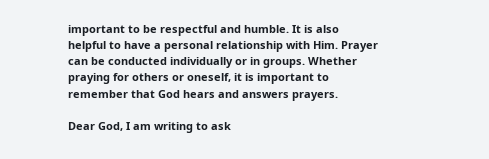important to be respectful and humble. It is also helpful to have a personal relationship with Him. Prayer can be conducted individually or in groups. Whether praying for others or oneself, it is important to remember that God hears and answers prayers.

Dear God, I am writing to ask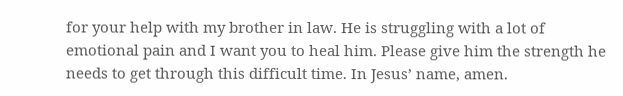for your help with my brother in law. He is struggling with a lot of emotional pain and I want you to heal him. Please give him the strength he needs to get through this difficult time. In Jesus’ name, amen.